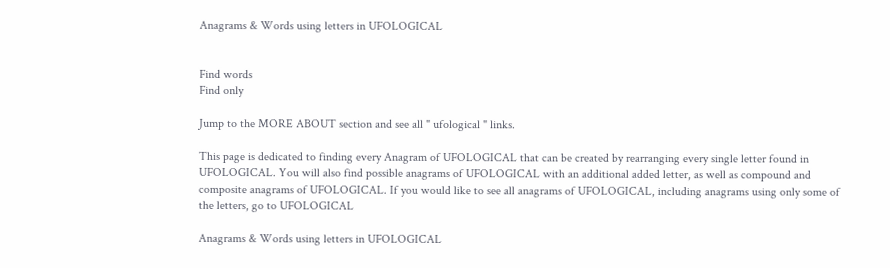Anagrams & Words using letters in UFOLOGICAL


Find words
Find only

Jump to the MORE ABOUT section and see all " ufological " links.

This page is dedicated to finding every Anagram of UFOLOGICAL that can be created by rearranging every single letter found in UFOLOGICAL. You will also find possible anagrams of UFOLOGICAL with an additional added letter, as well as compound and composite anagrams of UFOLOGICAL. If you would like to see all anagrams of UFOLOGICAL, including anagrams using only some of the letters, go to UFOLOGICAL

Anagrams & Words using letters in UFOLOGICAL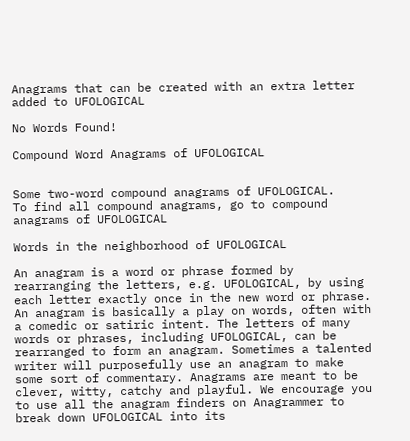Anagrams that can be created with an extra letter added to UFOLOGICAL

No Words Found!

Compound Word Anagrams of UFOLOGICAL


Some two-word compound anagrams of UFOLOGICAL.
To find all compound anagrams, go to compound anagrams of UFOLOGICAL

Words in the neighborhood of UFOLOGICAL

An anagram is a word or phrase formed by rearranging the letters, e.g. UFOLOGICAL, by using each letter exactly once in the new word or phrase. An anagram is basically a play on words, often with a comedic or satiric intent. The letters of many words or phrases, including UFOLOGICAL, can be rearranged to form an anagram. Sometimes a talented writer will purposefully use an anagram to make some sort of commentary. Anagrams are meant to be clever, witty, catchy and playful. We encourage you to use all the anagram finders on Anagrammer to break down UFOLOGICAL into its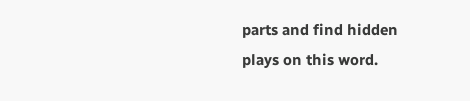parts and find hidden plays on this word.